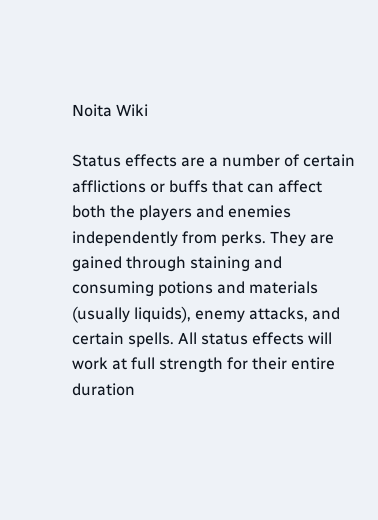Noita Wiki

Status effects are a number of certain afflictions or buffs that can affect both the players and enemies independently from perks. They are gained through staining and consuming potions and materials (usually liquids), enemy attacks, and certain spells. All status effects will work at full strength for their entire duration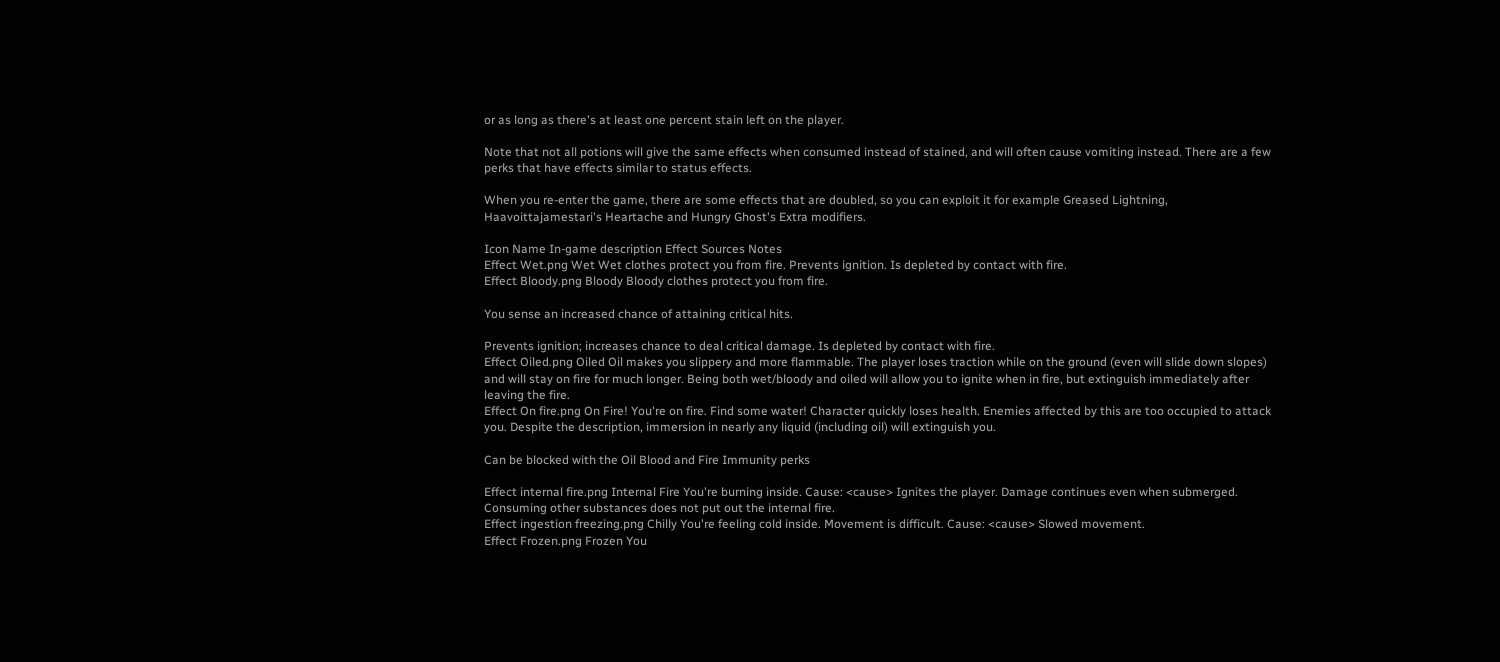or as long as there's at least one percent stain left on the player.

Note that not all potions will give the same effects when consumed instead of stained, and will often cause vomiting instead. There are a few perks that have effects similar to status effects.

When you re-enter the game, there are some effects that are doubled, so you can exploit it for example Greased Lightning, Haavoittajamestari's Heartache and Hungry Ghost's Extra modifiers.

Icon Name In-game description Effect Sources Notes
Effect Wet.png Wet Wet clothes protect you from fire. Prevents ignition. Is depleted by contact with fire.
Effect Bloody.png Bloody Bloody clothes protect you from fire.

You sense an increased chance of attaining critical hits.

Prevents ignition; increases chance to deal critical damage. Is depleted by contact with fire.
Effect Oiled.png Oiled Oil makes you slippery and more flammable. The player loses traction while on the ground (even will slide down slopes) and will stay on fire for much longer. Being both wet/bloody and oiled will allow you to ignite when in fire, but extinguish immediately after leaving the fire.
Effect On fire.png On Fire! You're on fire. Find some water! Character quickly loses health. Enemies affected by this are too occupied to attack you. Despite the description, immersion in nearly any liquid (including oil) will extinguish you.

Can be blocked with the Oil Blood and Fire Immunity perks

Effect internal fire.png Internal Fire You're burning inside. Cause: <cause> Ignites the player. Damage continues even when submerged. Consuming other substances does not put out the internal fire.
Effect ingestion freezing.png Chilly You're feeling cold inside. Movement is difficult. Cause: <cause> Slowed movement.
Effect Frozen.png Frozen You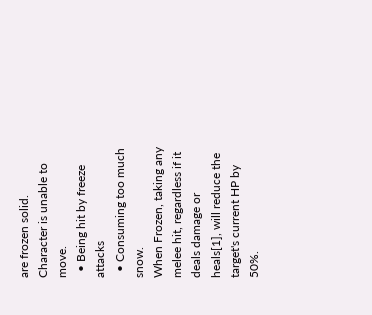are frozen solid. Character is unable to move.
  • Being hit by freeze attacks
  • Consuming too much snow.
When Frozen, taking any melee hit, regardless if it deals damage or heals[1], will reduce the target's current HP by 50%.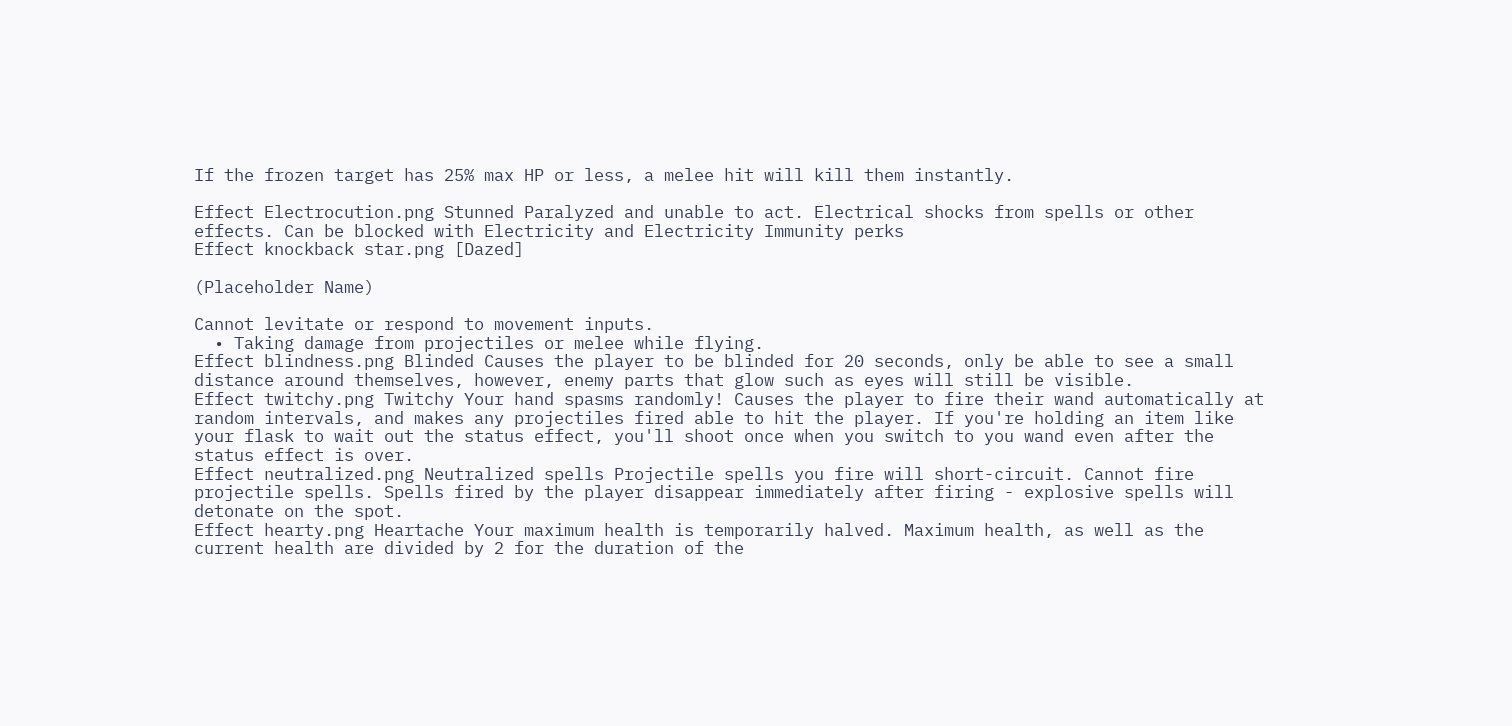If the frozen target has 25% max HP or less, a melee hit will kill them instantly.

Effect Electrocution.png Stunned Paralyzed and unable to act. Electrical shocks from spells or other effects. Can be blocked with Electricity and Electricity Immunity perks
Effect knockback star.png [Dazed]

(Placeholder Name)

Cannot levitate or respond to movement inputs.
  • Taking damage from projectiles or melee while flying.
Effect blindness.png Blinded Causes the player to be blinded for 20 seconds, only be able to see a small distance around themselves, however, enemy parts that glow such as eyes will still be visible.
Effect twitchy.png Twitchy Your hand spasms randomly! Causes the player to fire their wand automatically at random intervals, and makes any projectiles fired able to hit the player. If you're holding an item like your flask to wait out the status effect, you'll shoot once when you switch to you wand even after the status effect is over.
Effect neutralized.png Neutralized spells Projectile spells you fire will short-circuit. Cannot fire projectile spells. Spells fired by the player disappear immediately after firing - explosive spells will detonate on the spot.
Effect hearty.png Heartache Your maximum health is temporarily halved. Maximum health, as well as the current health are divided by 2 for the duration of the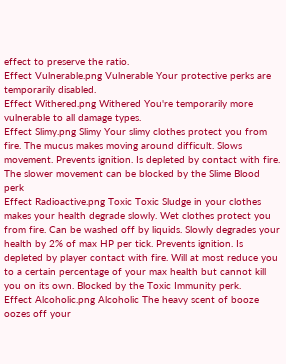effect to preserve the ratio.
Effect Vulnerable.png Vulnerable Your protective perks are temporarily disabled.
Effect Withered.png Withered You're temporarily more vulnerable to all damage types.
Effect Slimy.png Slimy Your slimy clothes protect you from fire. The mucus makes moving around difficult. Slows movement. Prevents ignition. Is depleted by contact with fire. The slower movement can be blocked by the Slime Blood perk
Effect Radioactive.png Toxic Toxic Sludge in your clothes makes your health degrade slowly. Wet clothes protect you from fire. Can be washed off by liquids. Slowly degrades your health by 2% of max HP per tick. Prevents ignition. Is depleted by player contact with fire. Will at most reduce you to a certain percentage of your max health but cannot kill you on its own. Blocked by the Toxic Immunity perk.
Effect Alcoholic.png Alcoholic The heavy scent of booze oozes off your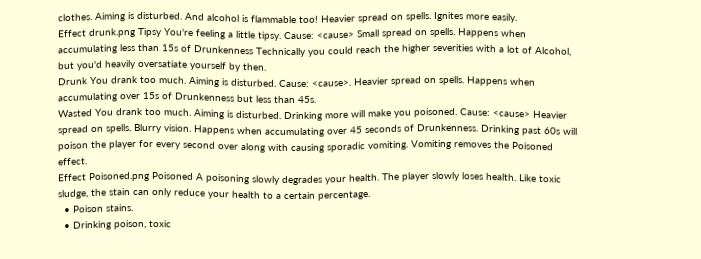clothes. Aiming is disturbed. And alcohol is flammable too! Heavier spread on spells. Ignites more easily.
Effect drunk.png Tipsy You're feeling a little tipsy. Cause: <cause> Small spread on spells. Happens when accumulating less than 15s of Drunkenness Technically you could reach the higher severities with a lot of Alcohol, but you'd heavily oversatiate yourself by then.
Drunk You drank too much. Aiming is disturbed. Cause: <cause>. Heavier spread on spells. Happens when accumulating over 15s of Drunkenness but less than 45s.
Wasted You drank too much. Aiming is disturbed. Drinking more will make you poisoned. Cause: <cause> Heavier spread on spells. Blurry vision. Happens when accumulating over 45 seconds of Drunkenness. Drinking past 60s will poison the player for every second over along with causing sporadic vomiting. Vomiting removes the Poisoned effect.
Effect Poisoned.png Poisoned A poisoning slowly degrades your health. The player slowly loses health. Like toxic sludge, the stain can only reduce your health to a certain percentage.
  • Poison stains.
  • Drinking poison, toxic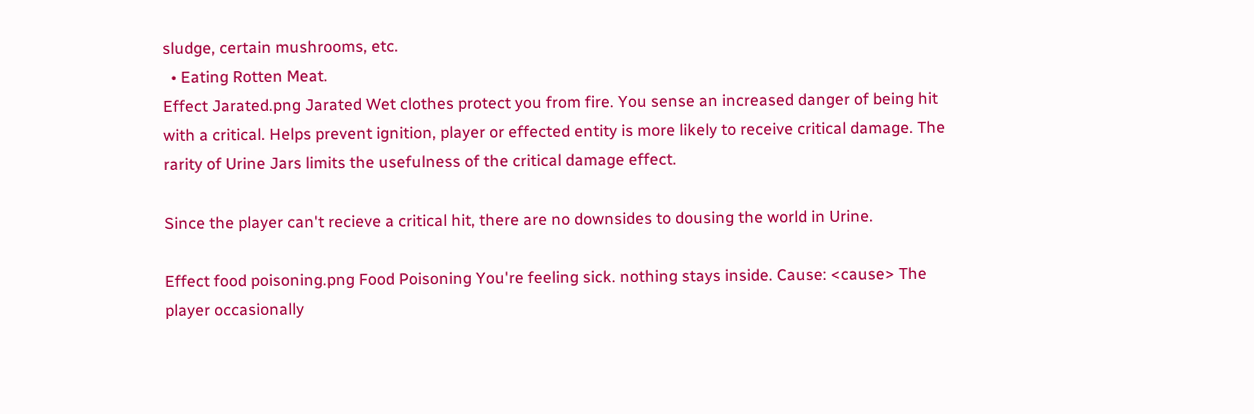sludge, certain mushrooms, etc.
  • Eating Rotten Meat.
Effect Jarated.png Jarated Wet clothes protect you from fire. You sense an increased danger of being hit with a critical. Helps prevent ignition, player or effected entity is more likely to receive critical damage. The rarity of Urine Jars limits the usefulness of the critical damage effect.

Since the player can't recieve a critical hit, there are no downsides to dousing the world in Urine.

Effect food poisoning.png Food Poisoning You're feeling sick. nothing stays inside. Cause: <cause> The player occasionally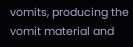vomits, producing the vomit material and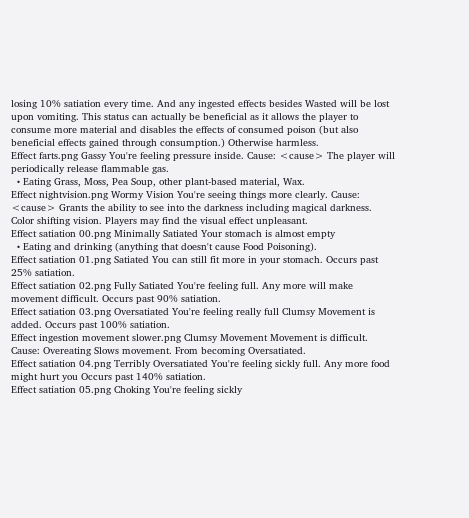losing 10% satiation every time. And any ingested effects besides Wasted will be lost upon vomiting. This status can actually be beneficial as it allows the player to consume more material and disables the effects of consumed poison (but also beneficial effects gained through consumption.) Otherwise harmless.
Effect farts.png Gassy You're feeling pressure inside. Cause: <cause> The player will periodically release flammable gas.
  • Eating Grass, Moss, Pea Soup, other plant-based material, Wax.
Effect nightvision.png Wormy Vision You're seeing things more clearly. Cause: <cause> Grants the ability to see into the darkness including magical darkness. Color shifting vision. Players may find the visual effect unpleasant.
Effect satiation 00.png Minimally Satiated Your stomach is almost empty
  • Eating and drinking (anything that doesn't cause Food Poisoning).
Effect satiation 01.png Satiated You can still fit more in your stomach. Occurs past 25% satiation.
Effect satiation 02.png Fully Satiated You're feeling full. Any more will make movement difficult. Occurs past 90% satiation.
Effect satiation 03.png Oversatiated You're feeling really full Clumsy Movement is added. Occurs past 100% satiation.
Effect ingestion movement slower.png Clumsy Movement Movement is difficult. Cause: Overeating Slows movement. From becoming Oversatiated.
Effect satiation 04.png Terribly Oversatiated You're feeling sickly full. Any more food might hurt you Occurs past 140% satiation.
Effect satiation 05.png Choking You're feeling sickly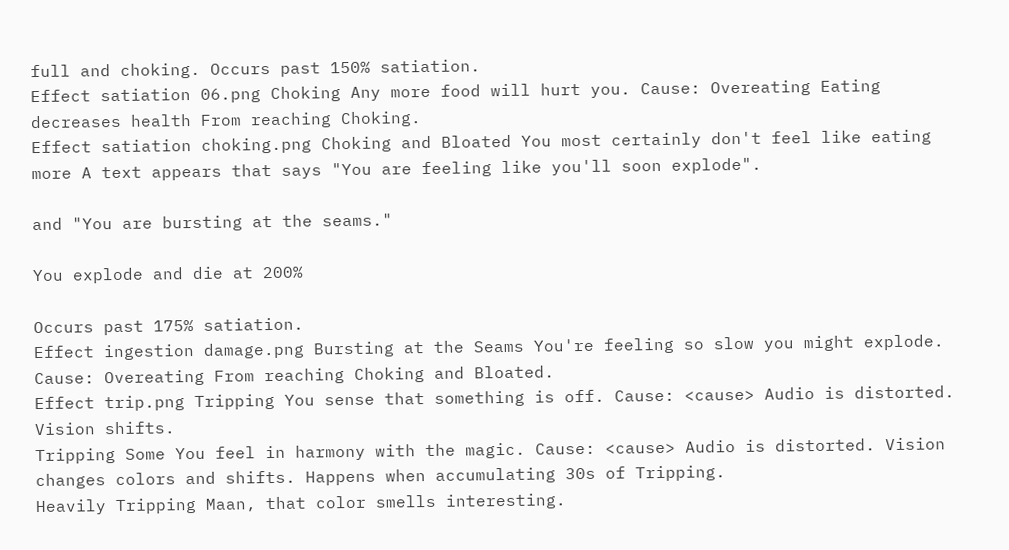full and choking. Occurs past 150% satiation.
Effect satiation 06.png Choking Any more food will hurt you. Cause: Overeating Eating decreases health From reaching Choking.
Effect satiation choking.png Choking and Bloated You most certainly don't feel like eating more A text appears that says "You are feeling like you'll soon explode".

and "You are bursting at the seams."

You explode and die at 200%

Occurs past 175% satiation.
Effect ingestion damage.png Bursting at the Seams You're feeling so slow you might explode. Cause: Overeating From reaching Choking and Bloated.
Effect trip.png Tripping You sense that something is off. Cause: <cause> Audio is distorted. Vision shifts.
Tripping Some You feel in harmony with the magic. Cause: <cause> Audio is distorted. Vision changes colors and shifts. Happens when accumulating 30s of Tripping.
Heavily Tripping Maan, that color smells interesting.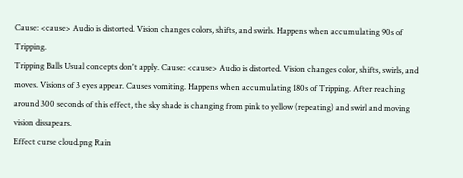Cause: <cause> Audio is distorted. Vision changes colors, shifts, and swirls. Happens when accumulating 90s of Tripping.
Tripping Balls Usual concepts don't apply. Cause: <cause> Audio is distorted. Vision changes color, shifts, swirls, and moves. Visions of 3 eyes appear. Causes vomiting. Happens when accumulating 180s of Tripping. After reaching around 300 seconds of this effect, the sky shade is changing from pink to yellow (repeating) and swirl and moving vision dissapears.
Effect curse cloud.png Rain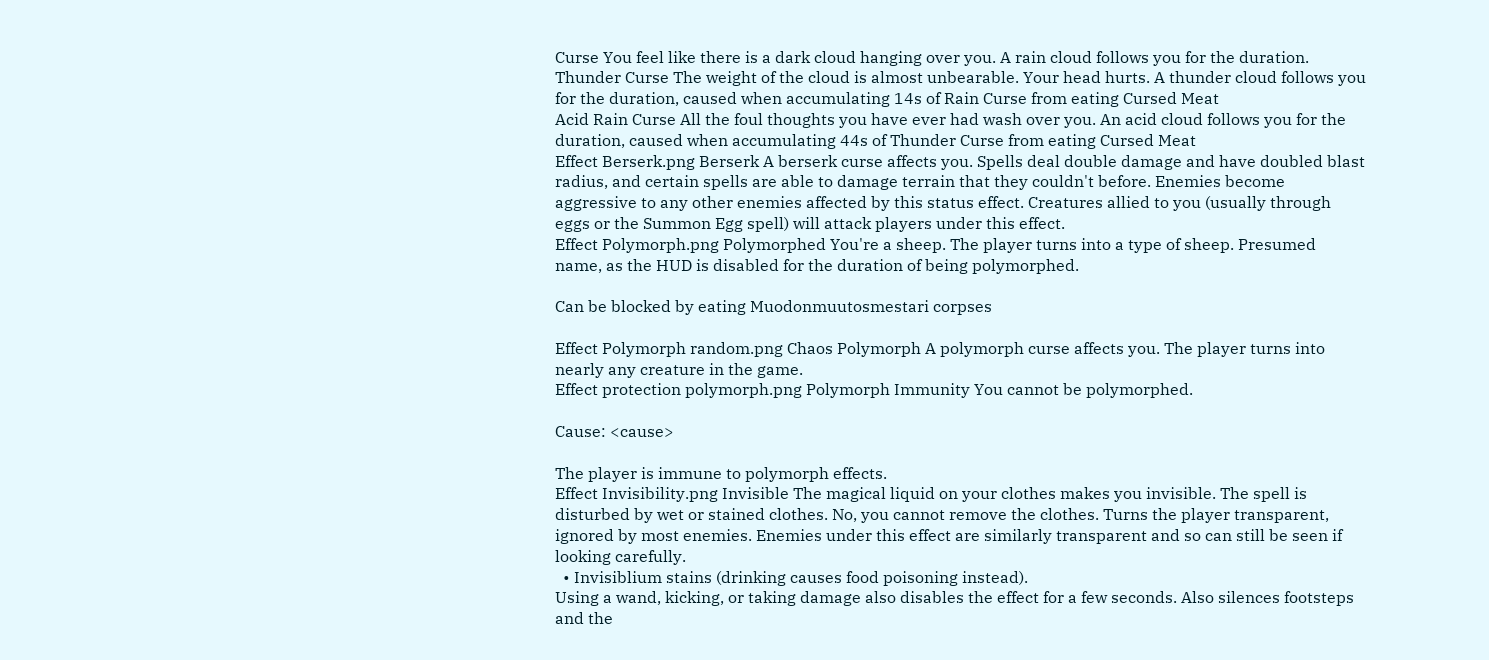Curse You feel like there is a dark cloud hanging over you. A rain cloud follows you for the duration.
Thunder Curse The weight of the cloud is almost unbearable. Your head hurts. A thunder cloud follows you for the duration, caused when accumulating 14s of Rain Curse from eating Cursed Meat
Acid Rain Curse All the foul thoughts you have ever had wash over you. An acid cloud follows you for the duration, caused when accumulating 44s of Thunder Curse from eating Cursed Meat
Effect Berserk.png Berserk A berserk curse affects you. Spells deal double damage and have doubled blast radius, and certain spells are able to damage terrain that they couldn't before. Enemies become aggressive to any other enemies affected by this status effect. Creatures allied to you (usually through eggs or the Summon Egg spell) will attack players under this effect.
Effect Polymorph.png Polymorphed You're a sheep. The player turns into a type of sheep. Presumed name, as the HUD is disabled for the duration of being polymorphed.

Can be blocked by eating Muodonmuutosmestari corpses

Effect Polymorph random.png Chaos Polymorph A polymorph curse affects you. The player turns into nearly any creature in the game.
Effect protection polymorph.png Polymorph Immunity You cannot be polymorphed.

Cause: <cause>

The player is immune to polymorph effects.
Effect Invisibility.png Invisible The magical liquid on your clothes makes you invisible. The spell is disturbed by wet or stained clothes. No, you cannot remove the clothes. Turns the player transparent, ignored by most enemies. Enemies under this effect are similarly transparent and so can still be seen if looking carefully.
  • Invisiblium stains (drinking causes food poisoning instead).
Using a wand, kicking, or taking damage also disables the effect for a few seconds. Also silences footsteps and the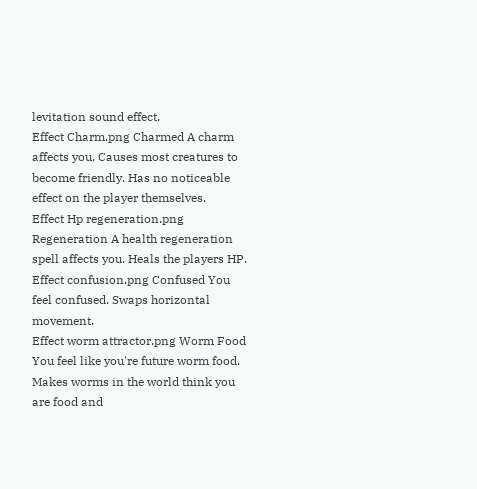levitation sound effect.
Effect Charm.png Charmed A charm affects you. Causes most creatures to become friendly. Has no noticeable effect on the player themselves.
Effect Hp regeneration.png Regeneration A health regeneration spell affects you. Heals the players HP.
Effect confusion.png Confused You feel confused. Swaps horizontal movement.
Effect worm attractor.png Worm Food You feel like you're future worm food. Makes worms in the world think you are food and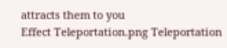attracts them to you
Effect Teleportation.png Teleportation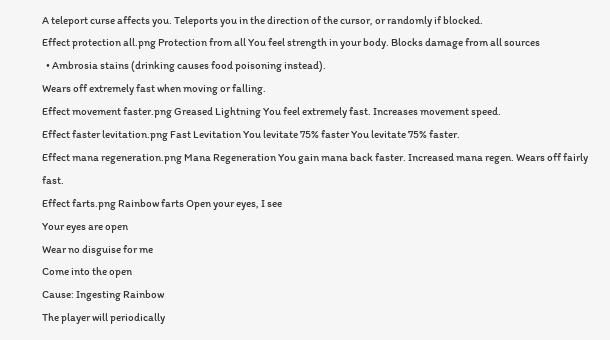A teleport curse affects you. Teleports you in the direction of the cursor, or randomly if blocked.
Effect protection all.png Protection from all You feel strength in your body. Blocks damage from all sources
  • Ambrosia stains (drinking causes food poisoning instead).
Wears off extremely fast when moving or falling.
Effect movement faster.png Greased Lightning You feel extremely fast. Increases movement speed.
Effect faster levitation.png Fast Levitation You levitate 75% faster You levitate 75% faster.
Effect mana regeneration.png Mana Regeneration You gain mana back faster. Increased mana regen. Wears off fairly fast.
Effect farts.png Rainbow farts Open your eyes, I see
Your eyes are open
Wear no disguise for me
Come into the open
Cause: Ingesting Rainbow
The player will periodically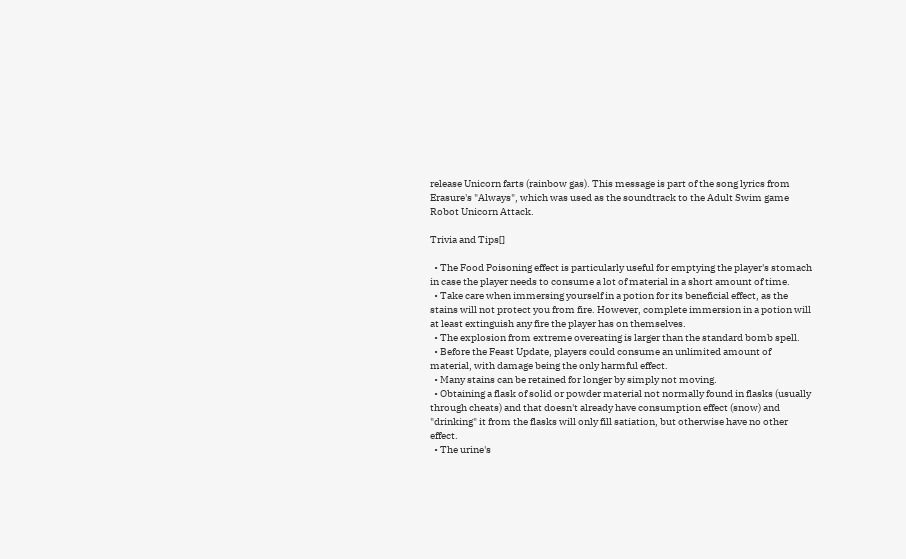release Unicorn farts (rainbow gas). This message is part of the song lyrics from Erasure's "Always", which was used as the soundtrack to the Adult Swim game Robot Unicorn Attack.

Trivia and Tips[]

  • The Food Poisoning effect is particularly useful for emptying the player's stomach in case the player needs to consume a lot of material in a short amount of time.
  • Take care when immersing yourself in a potion for its beneficial effect, as the stains will not protect you from fire. However, complete immersion in a potion will at least extinguish any fire the player has on themselves.
  • The explosion from extreme overeating is larger than the standard bomb spell.
  • Before the Feast Update, players could consume an unlimited amount of material, with damage being the only harmful effect.
  • Many stains can be retained for longer by simply not moving.
  • Obtaining a flask of solid or powder material not normally found in flasks (usually through cheats) and that doesn't already have consumption effect (snow) and "drinking" it from the flasks will only fill satiation, but otherwise have no other effect.
  • The urine's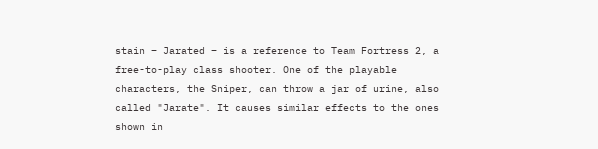stain – Jarated – is a reference to Team Fortress 2, a free-to-play class shooter. One of the playable characters, the Sniper, can throw a jar of urine, also called "Jarate". It causes similar effects to the ones shown in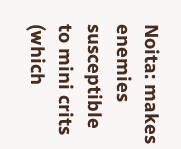Noita: makes enemies susceptible to mini crits (which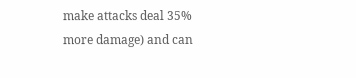make attacks deal 35% more damage) and can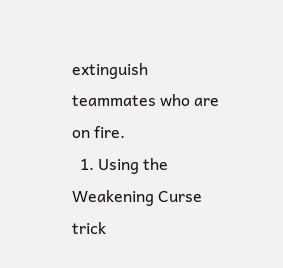extinguish teammates who are on fire.
  1. Using the Weakening Curse trick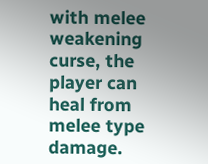with melee weakening curse, the player can heal from melee type damage.